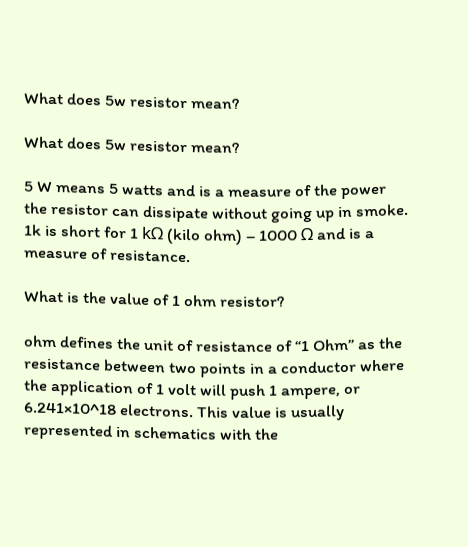What does 5w resistor mean?

What does 5w resistor mean?

5 W means 5 watts and is a measure of the power the resistor can dissipate without going up in smoke. 1k is short for 1 kΩ (kilo ohm) – 1000 Ω and is a measure of resistance.

What is the value of 1 ohm resistor?

ohm defines the unit of resistance of “1 Ohm” as the resistance between two points in a conductor where the application of 1 volt will push 1 ampere, or 6.241×10^18 electrons. This value is usually represented in schematics with the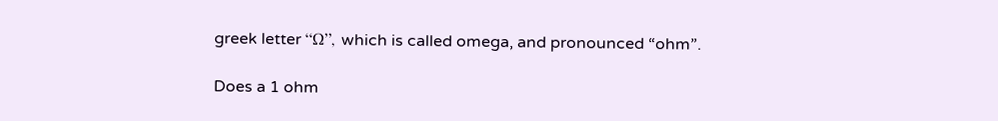greek letter “Ω”, which is called omega, and pronounced “ohm”.

Does a 1 ohm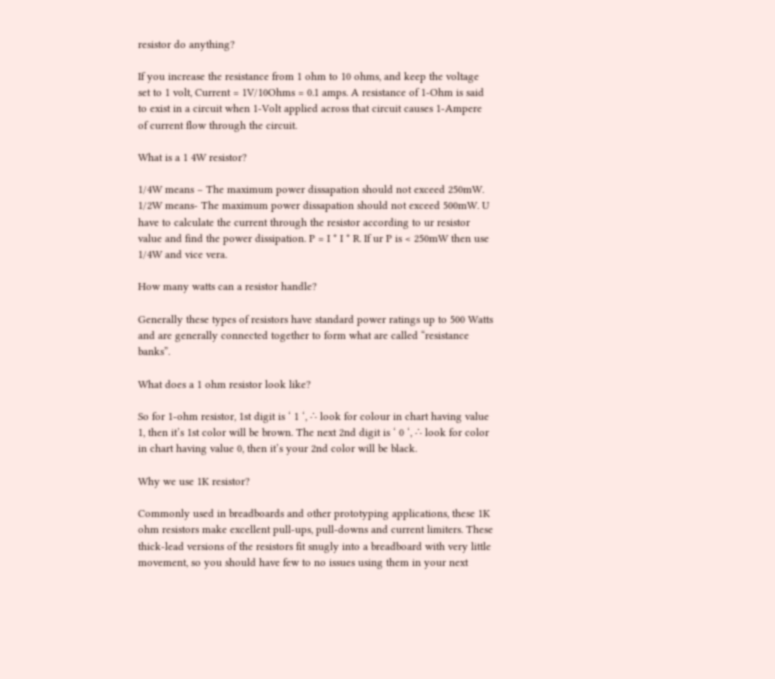resistor do anything?

If you increase the resistance from 1 ohm to 10 ohms, and keep the voltage set to 1 volt, Current = 1V/10Ohms = 0.1 amps. A resistance of 1-Ohm is said to exist in a circuit when 1-Volt applied across that circuit causes 1-Ampere of current flow through the circuit.

What is a 1 4W resistor?

1/4W means – The maximum power dissapation should not exceed 250mW. 1/2W means- The maximum power dissapation should not exceed 500mW. U have to calculate the current through the resistor according to ur resistor value and find the power dissipation. P = I * I * R. If ur P is < 250mW then use 1/4W and vice vera.

How many watts can a resistor handle?

Generally these types of resistors have standard power ratings up to 500 Watts and are generally connected together to form what are called “resistance banks”.

What does a 1 ohm resistor look like?

So for 1-ohm resistor, 1st digit is ‘ 1 ‘, ∴ look for colour in chart having value 1, then it’s 1st color will be brown. The next 2nd digit is ‘ 0 ‘, ∴ look for color in chart having value 0, then it’s your 2nd color will be black.

Why we use 1K resistor?

Commonly used in breadboards and other prototyping applications, these 1K ohm resistors make excellent pull-ups, pull-downs and current limiters. These thick-lead versions of the resistors fit snugly into a breadboard with very little movement, so you should have few to no issues using them in your next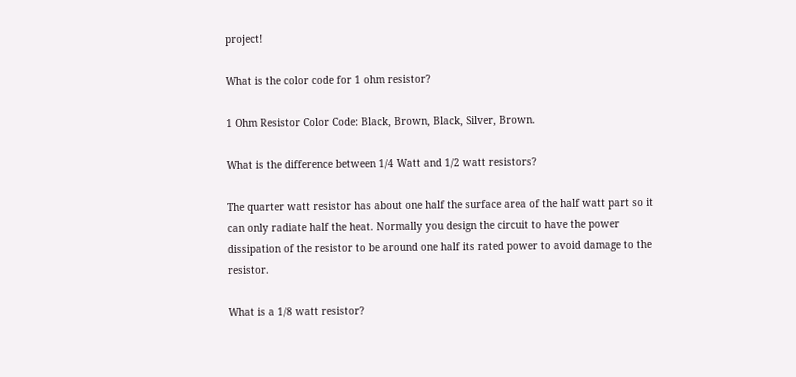project!

What is the color code for 1 ohm resistor?

1 Ohm Resistor Color Code: Black, Brown, Black, Silver, Brown.

What is the difference between 1/4 Watt and 1/2 watt resistors?

The quarter watt resistor has about one half the surface area of the half watt part so it can only radiate half the heat. Normally you design the circuit to have the power dissipation of the resistor to be around one half its rated power to avoid damage to the resistor.

What is a 1/8 watt resistor?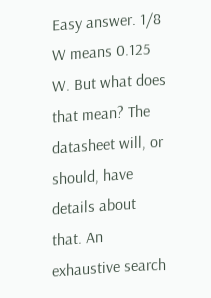Easy answer. 1/8 W means 0.125 W. But what does that mean? The datasheet will, or should, have details about that. An exhaustive search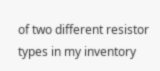of two different resistor types in my inventory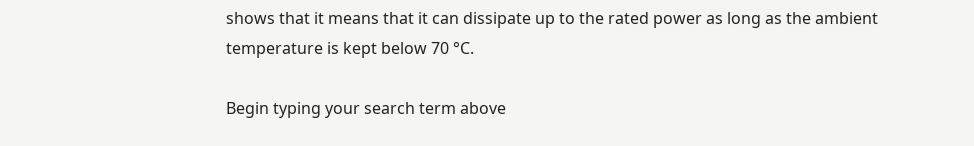shows that it means that it can dissipate up to the rated power as long as the ambient temperature is kept below 70 °C.

Begin typing your search term above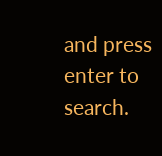and press enter to search.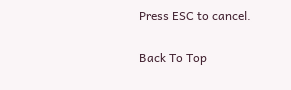Press ESC to cancel.

Back To Top